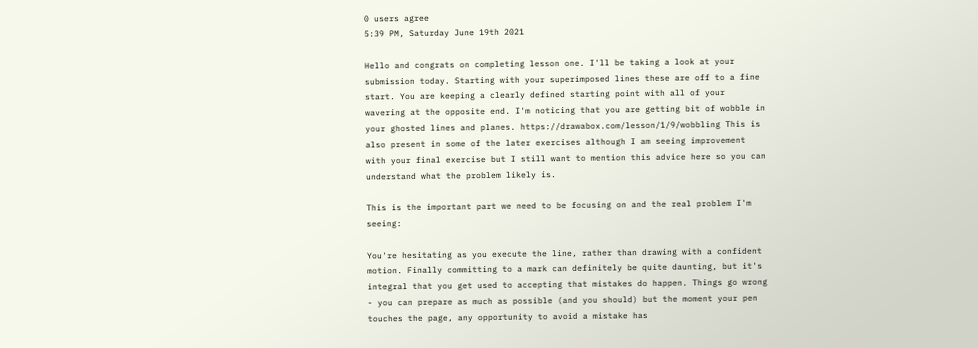0 users agree
5:39 PM, Saturday June 19th 2021

Hello and congrats on completing lesson one. I'll be taking a look at your submission today. Starting with your superimposed lines these are off to a fine start. You are keeping a clearly defined starting point with all of your wavering at the opposite end. I'm noticing that you are getting bit of wobble in your ghosted lines and planes. https://drawabox.com/lesson/1/9/wobbling This is also present in some of the later exercises although I am seeing improvement with your final exercise but I still want to mention this advice here so you can understand what the problem likely is.

This is the important part we need to be focusing on and the real problem I'm seeing:

You're hesitating as you execute the line, rather than drawing with a confident motion. Finally committing to a mark can definitely be quite daunting, but it's integral that you get used to accepting that mistakes do happen. Things go wrong - you can prepare as much as possible (and you should) but the moment your pen touches the page, any opportunity to avoid a mistake has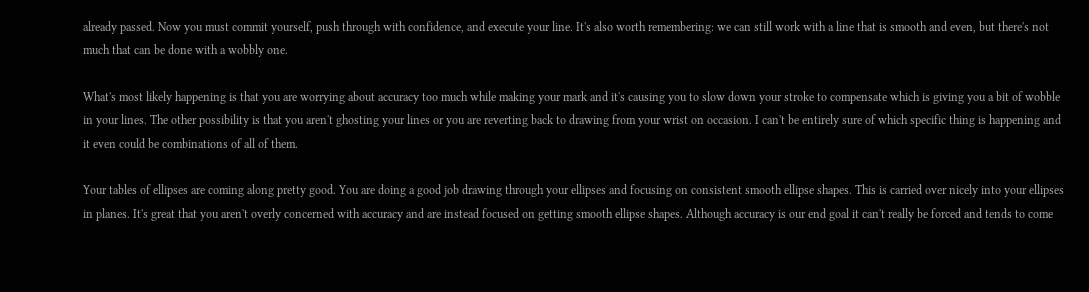already passed. Now you must commit yourself, push through with confidence, and execute your line. It's also worth remembering: we can still work with a line that is smooth and even, but there's not much that can be done with a wobbly one.

What's most likely happening is that you are worrying about accuracy too much while making your mark and it's causing you to slow down your stroke to compensate which is giving you a bit of wobble in your lines. The other possibility is that you aren't ghosting your lines or you are reverting back to drawing from your wrist on occasion. I can't be entirely sure of which specific thing is happening and it even could be combinations of all of them.

Your tables of ellipses are coming along pretty good. You are doing a good job drawing through your ellipses and focusing on consistent smooth ellipse shapes. This is carried over nicely into your ellipses in planes. It's great that you aren't overly concerned with accuracy and are instead focused on getting smooth ellipse shapes. Although accuracy is our end goal it can't really be forced and tends to come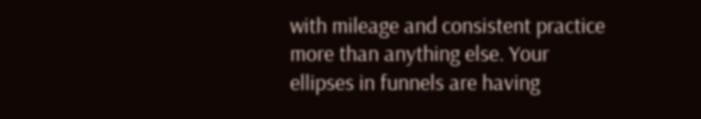with mileage and consistent practice more than anything else. Your ellipses in funnels are having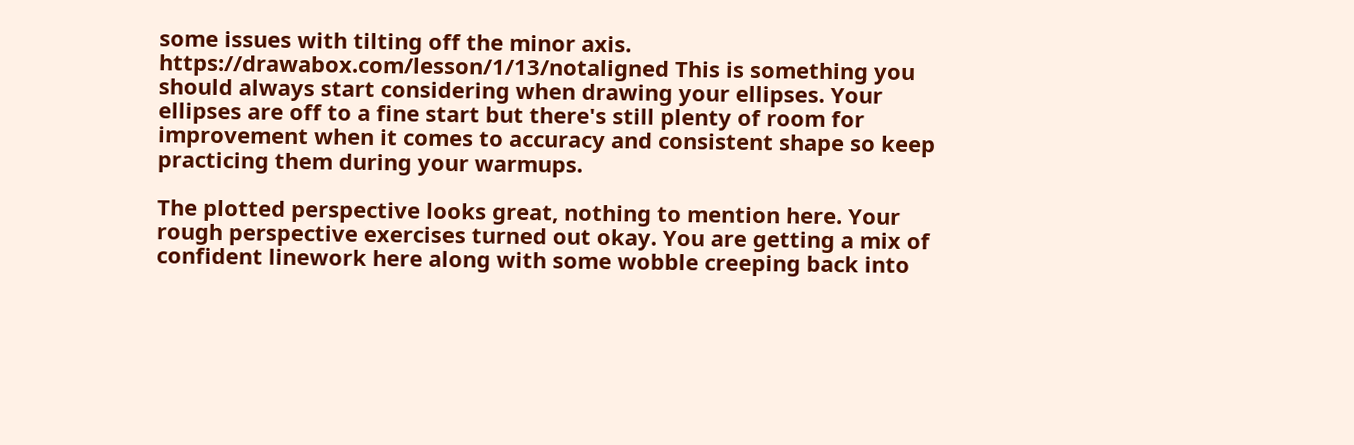some issues with tilting off the minor axis. https://drawabox.com/lesson/1/13/notaligned This is something you should always start considering when drawing your ellipses. Your ellipses are off to a fine start but there's still plenty of room for improvement when it comes to accuracy and consistent shape so keep practicing them during your warmups.

The plotted perspective looks great, nothing to mention here. Your rough perspective exercises turned out okay. You are getting a mix of confident linework here along with some wobble creeping back into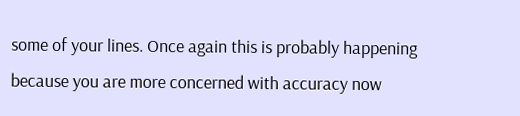some of your lines. Once again this is probably happening because you are more concerned with accuracy now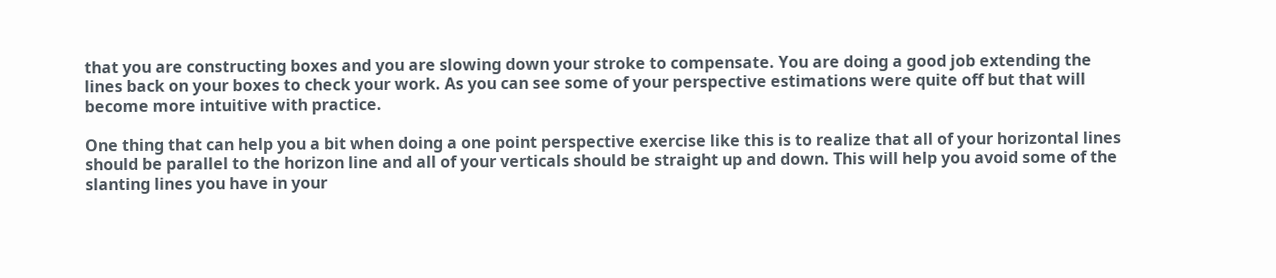that you are constructing boxes and you are slowing down your stroke to compensate. You are doing a good job extending the lines back on your boxes to check your work. As you can see some of your perspective estimations were quite off but that will become more intuitive with practice.

One thing that can help you a bit when doing a one point perspective exercise like this is to realize that all of your horizontal lines should be parallel to the horizon line and all of your verticals should be straight up and down. This will help you avoid some of the slanting lines you have in your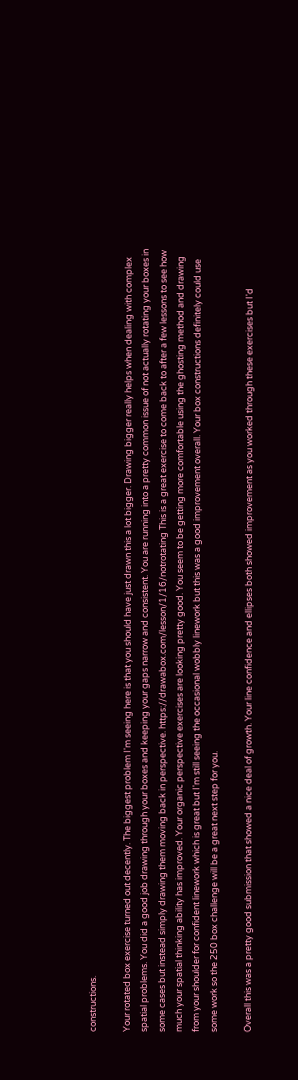constructions.

Your rotated box exercise turned out decently. The biggest problem I'm seeing here is that you should have just drawn this a lot bigger. Drawing bigger really helps when dealing with complex spatial problems. You did a good job drawing through your boxes and keeping your gaps narrow and consistent. You are running into a pretty common issue of not actually rotating your boxes in some cases but instead simply drawing them moving back in perspective. https://drawabox.com/lesson/1/16/notrotating This is a great exercise to come back to after a few lessons to see how much your spatial thinking ability has improved. Your organic perspective exercises are looking pretty good. You seem to be getting more comfortable using the ghosting method and drawing from your shoulder for confident linework which is great but I'm still seeing the occasional wobbly linework but this was a good improvement overall. Your box constructions definitely could use some work so the 250 box challenge will be a great next step for you.

Overall this was a pretty good submission that showed a nice deal of growth. Your line confidence and ellipses both showed improvement as you worked through these exercises but I'd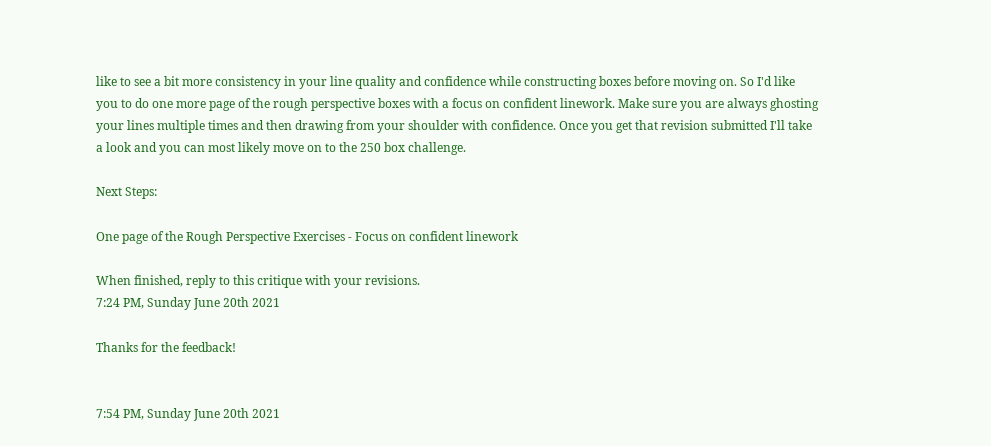like to see a bit more consistency in your line quality and confidence while constructing boxes before moving on. So I'd like you to do one more page of the rough perspective boxes with a focus on confident linework. Make sure you are always ghosting your lines multiple times and then drawing from your shoulder with confidence. Once you get that revision submitted I'll take a look and you can most likely move on to the 250 box challenge.

Next Steps:

One page of the Rough Perspective Exercises - Focus on confident linework

When finished, reply to this critique with your revisions.
7:24 PM, Sunday June 20th 2021

Thanks for the feedback!


7:54 PM, Sunday June 20th 2021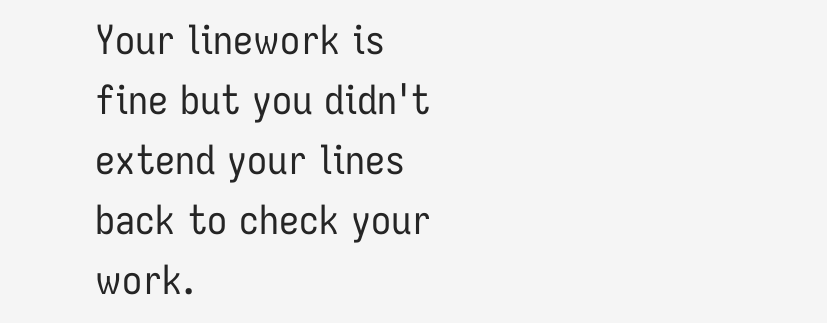Your linework is fine but you didn't extend your lines back to check your work.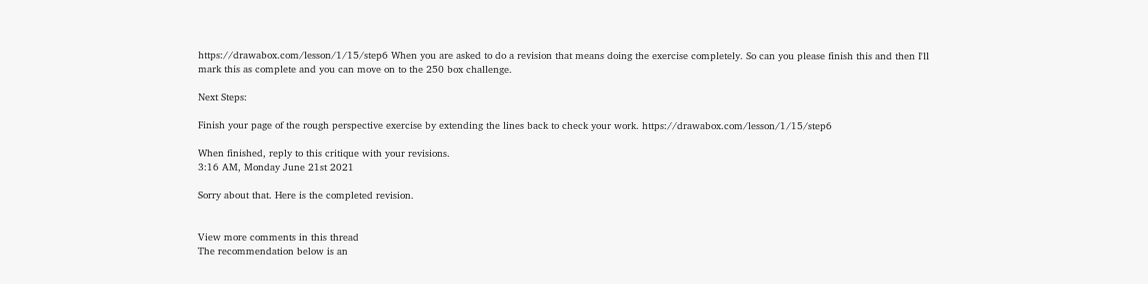https://drawabox.com/lesson/1/15/step6 When you are asked to do a revision that means doing the exercise completely. So can you please finish this and then I'll mark this as complete and you can move on to the 250 box challenge.

Next Steps:

Finish your page of the rough perspective exercise by extending the lines back to check your work. https://drawabox.com/lesson/1/15/step6

When finished, reply to this critique with your revisions.
3:16 AM, Monday June 21st 2021

Sorry about that. Here is the completed revision.


View more comments in this thread
The recommendation below is an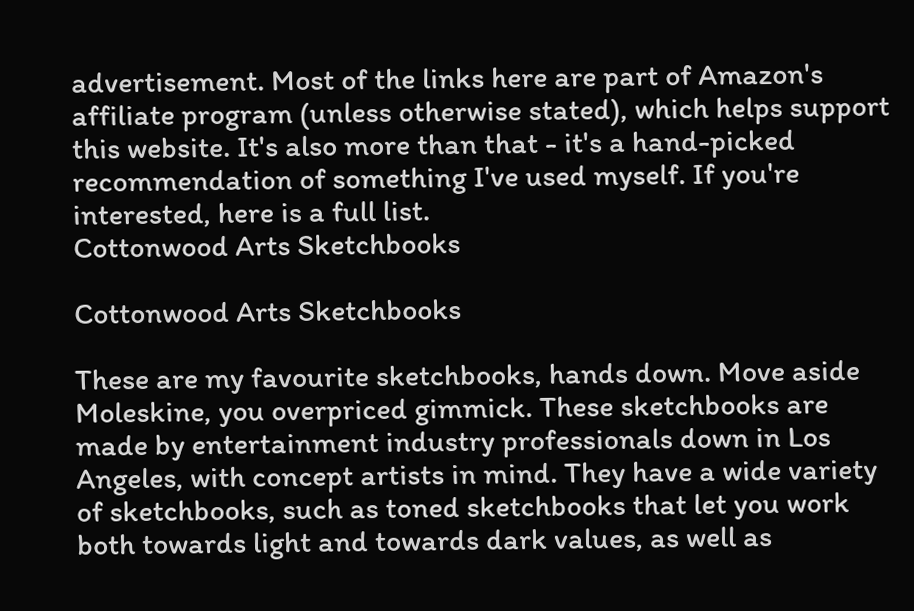advertisement. Most of the links here are part of Amazon's affiliate program (unless otherwise stated), which helps support this website. It's also more than that - it's a hand-picked recommendation of something I've used myself. If you're interested, here is a full list.
Cottonwood Arts Sketchbooks

Cottonwood Arts Sketchbooks

These are my favourite sketchbooks, hands down. Move aside Moleskine, you overpriced gimmick. These sketchbooks are made by entertainment industry professionals down in Los Angeles, with concept artists in mind. They have a wide variety of sketchbooks, such as toned sketchbooks that let you work both towards light and towards dark values, as well as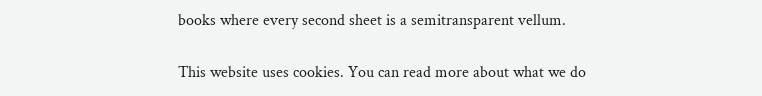books where every second sheet is a semitransparent vellum.

This website uses cookies. You can read more about what we do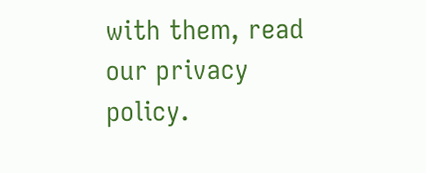with them, read our privacy policy.